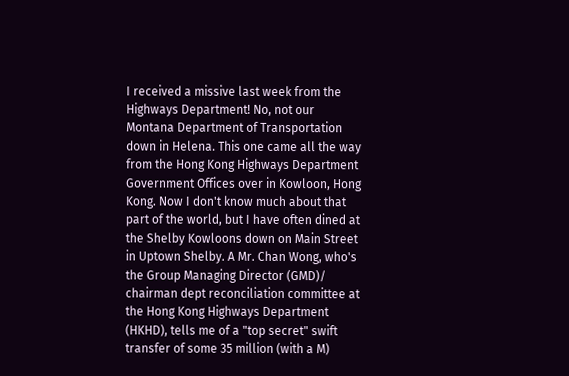I received a missive last week from the Highways Department! No, not our Montana Department of Transportation down in Helena. This one came all the way from the Hong Kong Highways Department Government Offices over in Kowloon, Hong Kong. Now I don't know much about that part of the world, but I have often dined at the Shelby Kowloons down on Main Street in Uptown Shelby. A Mr. Chan Wong, who's the Group Managing Director (GMD)/ chairman dept reconciliation committee at the Hong Kong Highways Department (HKHD), tells me of a "top secret" swift transfer of some 35 million (with a M)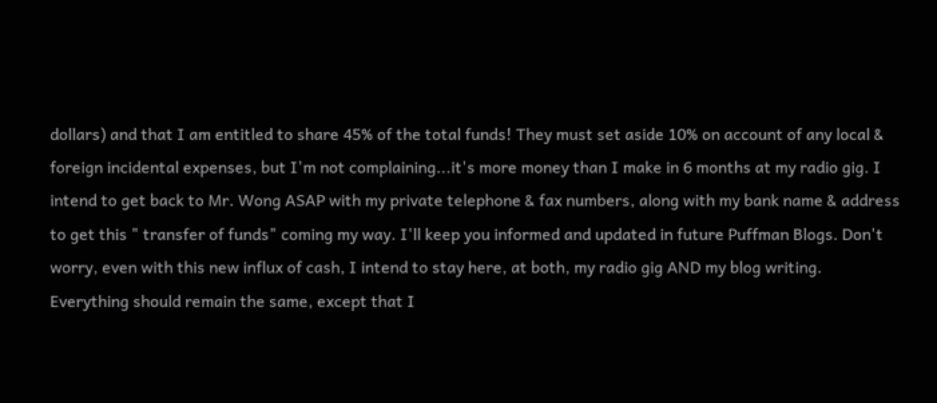dollars) and that I am entitled to share 45% of the total funds! They must set aside 10% on account of any local & foreign incidental expenses, but I'm not complaining...it's more money than I make in 6 months at my radio gig. I intend to get back to Mr. Wong ASAP with my private telephone & fax numbers, along with my bank name & address to get this " transfer of funds" coming my way. I'll keep you informed and updated in future Puffman Blogs. Don't worry, even with this new influx of cash, I intend to stay here, at both, my radio gig AND my blog writing. Everything should remain the same, except that I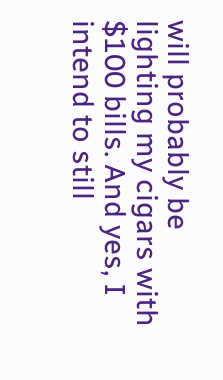will probably be lighting my cigars with $100 bills. And yes, I intend to still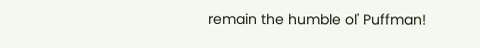remain the humble ol' Puffman!